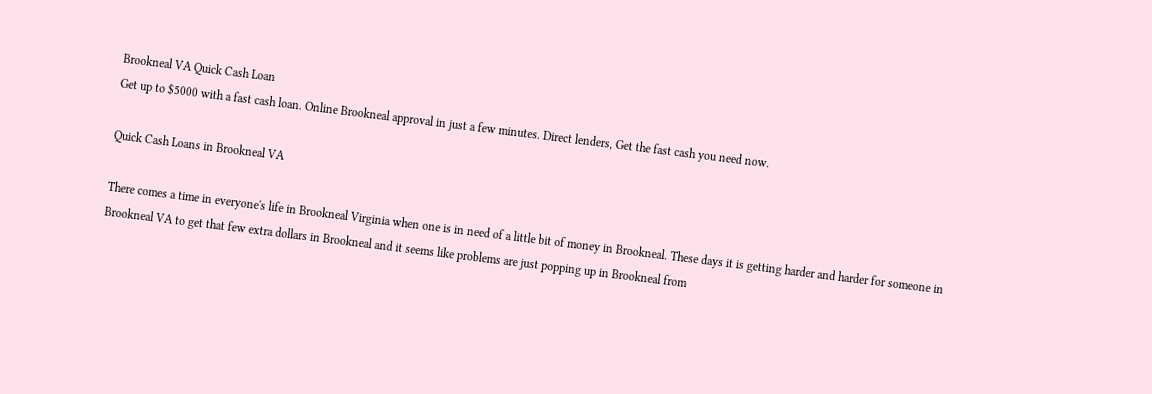Brookneal VA Quick Cash Loan
Get up to $5000 with a fast cash loan. Online Brookneal approval in just a few minutes. Direct lenders, Get the fast cash you need now.

Quick Cash Loans in Brookneal VA

There comes a time in everyone's life in Brookneal Virginia when one is in need of a little bit of money in Brookneal. These days it is getting harder and harder for someone in Brookneal VA to get that few extra dollars in Brookneal and it seems like problems are just popping up in Brookneal from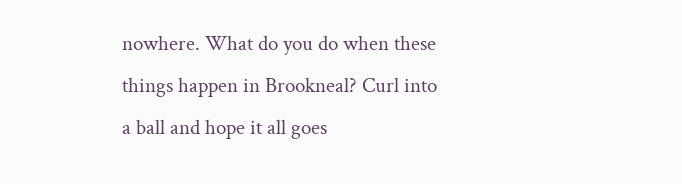nowhere. What do you do when these things happen in Brookneal? Curl into a ball and hope it all goes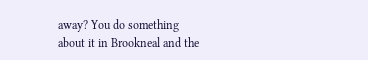away? You do something about it in Brookneal and the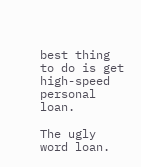best thing to do is get high-speed personal loan.

The ugly word loan.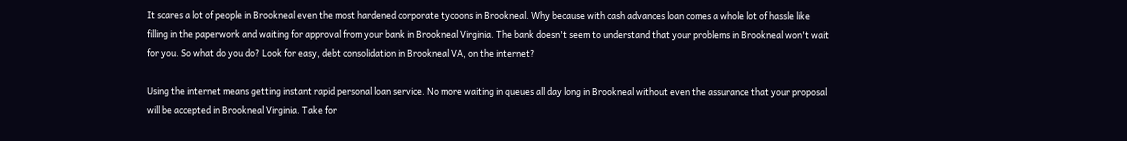It scares a lot of people in Brookneal even the most hardened corporate tycoons in Brookneal. Why because with cash advances loan comes a whole lot of hassle like filling in the paperwork and waiting for approval from your bank in Brookneal Virginia. The bank doesn't seem to understand that your problems in Brookneal won't wait for you. So what do you do? Look for easy, debt consolidation in Brookneal VA, on the internet?

Using the internet means getting instant rapid personal loan service. No more waiting in queues all day long in Brookneal without even the assurance that your proposal will be accepted in Brookneal Virginia. Take for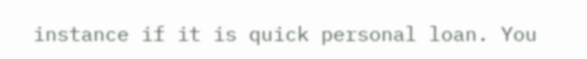instance if it is quick personal loan. You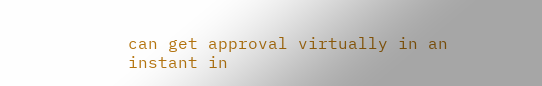can get approval virtually in an instant in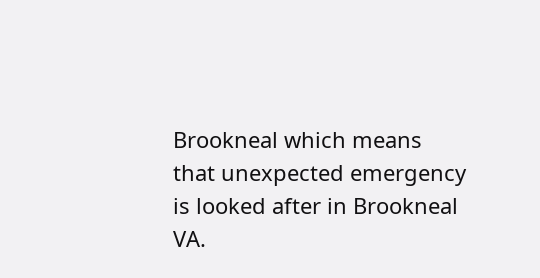Brookneal which means that unexpected emergency is looked after in Brookneal VA.